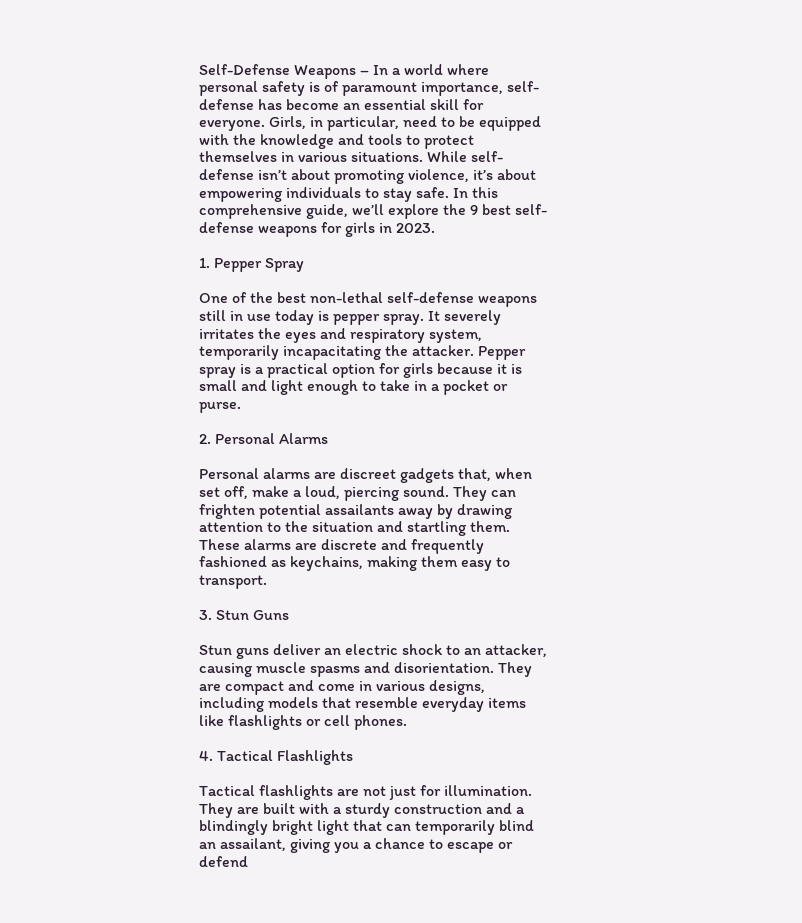Self-Defense Weapons – In a world where personal safety is of paramount importance, self-defense has become an essential skill for everyone. Girls, in particular, need to be equipped with the knowledge and tools to protect themselves in various situations. While self-defense isn’t about promoting violence, it’s about empowering individuals to stay safe. In this comprehensive guide, we’ll explore the 9 best self-defense weapons for girls in 2023.

1. Pepper Spray

One of the best non-lethal self-defense weapons still in use today is pepper spray. It severely irritates the eyes and respiratory system, temporarily incapacitating the attacker. Pepper spray is a practical option for girls because it is small and light enough to take in a pocket or purse.

2. Personal Alarms

Personal alarms are discreet gadgets that, when set off, make a loud, piercing sound. They can frighten potential assailants away by drawing attention to the situation and startling them. These alarms are discrete and frequently fashioned as keychains, making them easy to transport.

3. Stun Guns

Stun guns deliver an electric shock to an attacker, causing muscle spasms and disorientation. They are compact and come in various designs, including models that resemble everyday items like flashlights or cell phones.

4. Tactical Flashlights

Tactical flashlights are not just for illumination. They are built with a sturdy construction and a blindingly bright light that can temporarily blind an assailant, giving you a chance to escape or defend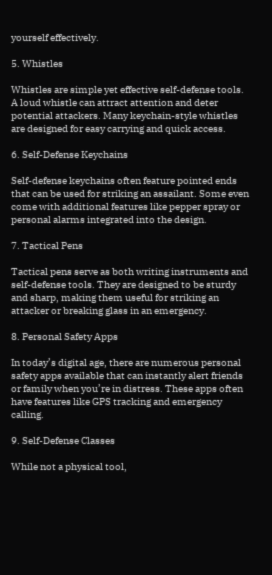yourself effectively.

5. Whistles

Whistles are simple yet effective self-defense tools. A loud whistle can attract attention and deter potential attackers. Many keychain-style whistles are designed for easy carrying and quick access.

6. Self-Defense Keychains

Self-defense keychains often feature pointed ends that can be used for striking an assailant. Some even come with additional features like pepper spray or personal alarms integrated into the design.

7. Tactical Pens

Tactical pens serve as both writing instruments and self-defense tools. They are designed to be sturdy and sharp, making them useful for striking an attacker or breaking glass in an emergency.

8. Personal Safety Apps

In today’s digital age, there are numerous personal safety apps available that can instantly alert friends or family when you’re in distress. These apps often have features like GPS tracking and emergency calling.

9. Self-Defense Classes

While not a physical tool,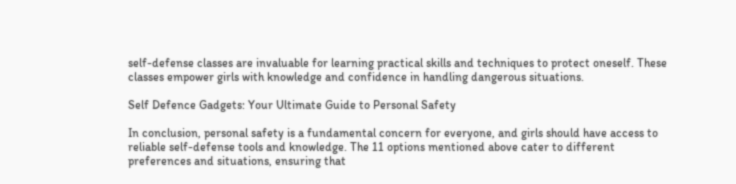self-defense classes are invaluable for learning practical skills and techniques to protect oneself. These classes empower girls with knowledge and confidence in handling dangerous situations.

Self Defence Gadgets: Your Ultimate Guide to Personal Safety

In conclusion, personal safety is a fundamental concern for everyone, and girls should have access to reliable self-defense tools and knowledge. The 11 options mentioned above cater to different preferences and situations, ensuring that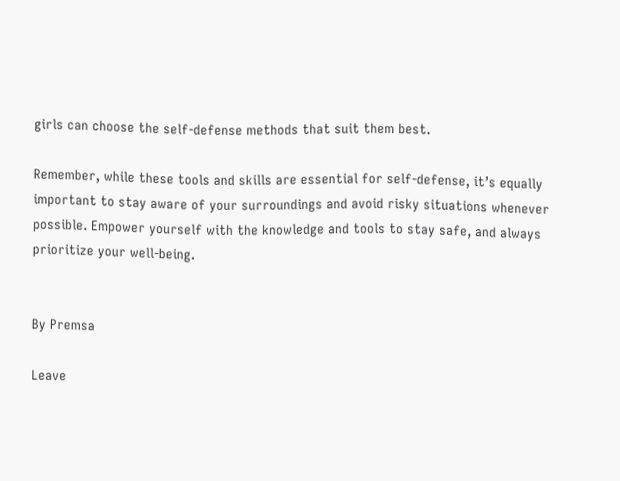girls can choose the self-defense methods that suit them best.

Remember, while these tools and skills are essential for self-defense, it’s equally important to stay aware of your surroundings and avoid risky situations whenever possible. Empower yourself with the knowledge and tools to stay safe, and always prioritize your well-being.


By Premsa

Leave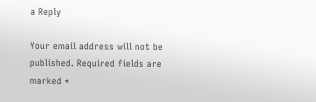a Reply

Your email address will not be published. Required fields are marked *